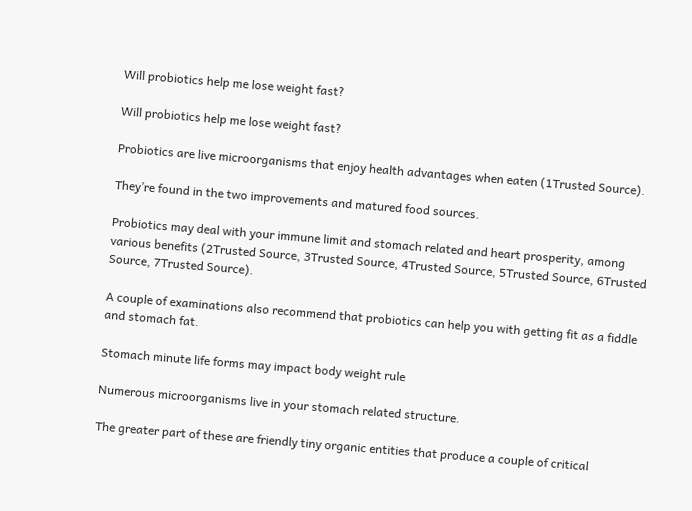Will probiotics help me lose weight fast?

Will probiotics help me lose weight fast?

Probiotics are live microorganisms that enjoy health advantages when eaten (1Trusted Source).

They’re found in the two improvements and matured food sources.

Probiotics may deal with your immune limit and stomach related and heart prosperity, among various benefits (2Trusted Source, 3Trusted Source, 4Trusted Source, 5Trusted Source, 6Trusted Source, 7Trusted Source).

A couple of examinations also recommend that probiotics can help you with getting fit as a fiddle and stomach fat.

Stomach minute life forms may impact body weight rule

Numerous microorganisms live in your stomach related structure.

The greater part of these are friendly tiny organic entities that produce a couple of critical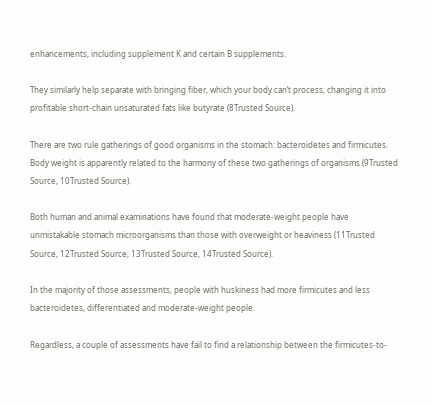enhancements, including supplement K and certain B supplements.

They similarly help separate with bringing fiber, which your body can’t process, changing it into profitable short-chain unsaturated fats like butyrate (8Trusted Source).

There are two rule gatherings of good organisms in the stomach: bacteroidetes and firmicutes. Body weight is apparently related to the harmony of these two gatherings of organisms (9Trusted Source, 10Trusted Source).

Both human and animal examinations have found that moderate-weight people have unmistakable stomach microorganisms than those with overweight or heaviness (11Trusted Source, 12Trusted Source, 13Trusted Source, 14Trusted Source).

In the majority of those assessments, people with huskiness had more firmicutes and less bacteroidetes, differentiated and moderate-weight people.

Regardless, a couple of assessments have fail to find a relationship between the firmicutes-to-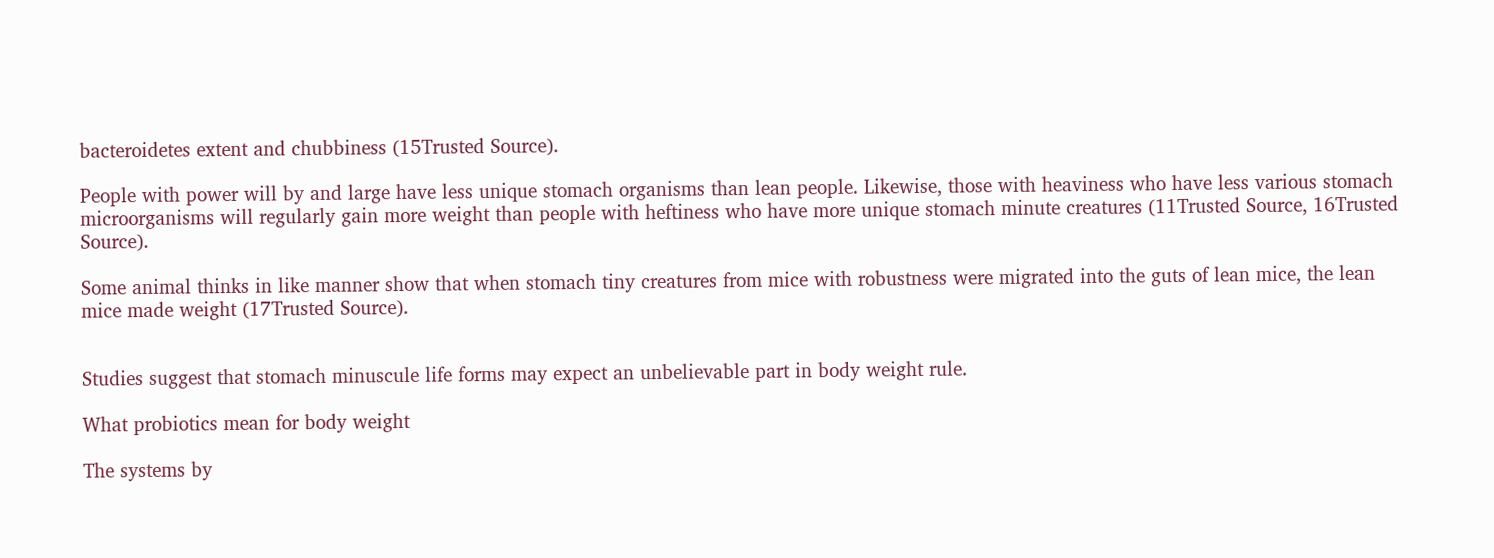bacteroidetes extent and chubbiness (15Trusted Source).

People with power will by and large have less unique stomach organisms than lean people. Likewise, those with heaviness who have less various stomach microorganisms will regularly gain more weight than people with heftiness who have more unique stomach minute creatures (11Trusted Source, 16Trusted Source).

Some animal thinks in like manner show that when stomach tiny creatures from mice with robustness were migrated into the guts of lean mice, the lean mice made weight (17Trusted Source).


Studies suggest that stomach minuscule life forms may expect an unbelievable part in body weight rule.

What probiotics mean for body weight

The systems by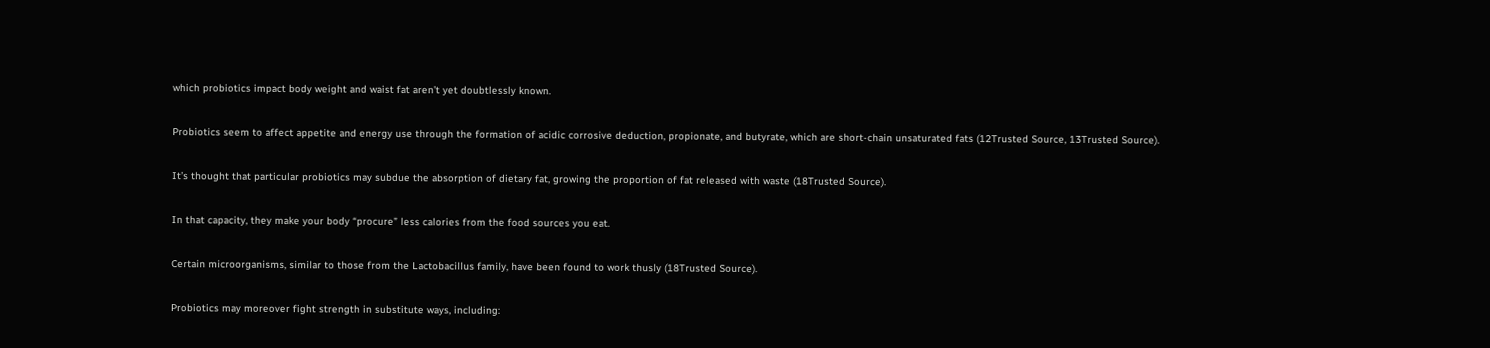which probiotics impact body weight and waist fat aren’t yet doubtlessly known.

Probiotics seem to affect appetite and energy use through the formation of acidic corrosive deduction, propionate, and butyrate, which are short-chain unsaturated fats (12Trusted Source, 13Trusted Source).

It’s thought that particular probiotics may subdue the absorption of dietary fat, growing the proportion of fat released with waste (18Trusted Source).

In that capacity, they make your body “procure” less calories from the food sources you eat.

Certain microorganisms, similar to those from the Lactobacillus family, have been found to work thusly (18Trusted Source).

Probiotics may moreover fight strength in substitute ways, including: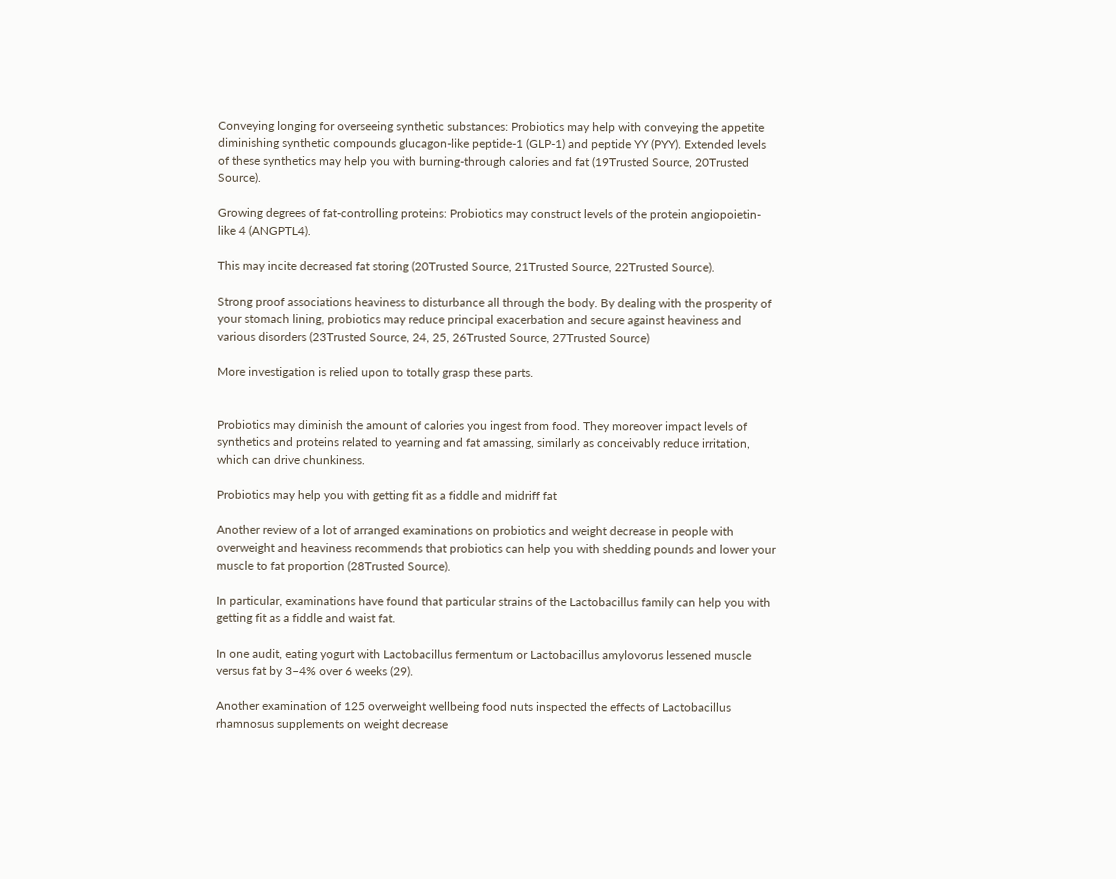Conveying longing for overseeing synthetic substances: Probiotics may help with conveying the appetite diminishing synthetic compounds glucagon-like peptide-1 (GLP-1) and peptide YY (PYY). Extended levels of these synthetics may help you with burning-through calories and fat (19Trusted Source, 20Trusted Source).

Growing degrees of fat-controlling proteins: Probiotics may construct levels of the protein angiopoietin-like 4 (ANGPTL4).

This may incite decreased fat storing (20Trusted Source, 21Trusted Source, 22Trusted Source).

Strong proof associations heaviness to disturbance all through the body. By dealing with the prosperity of your stomach lining, probiotics may reduce principal exacerbation and secure against heaviness and various disorders (23Trusted Source, 24, 25, 26Trusted Source, 27Trusted Source)

More investigation is relied upon to totally grasp these parts.


Probiotics may diminish the amount of calories you ingest from food. They moreover impact levels of synthetics and proteins related to yearning and fat amassing, similarly as conceivably reduce irritation, which can drive chunkiness.

Probiotics may help you with getting fit as a fiddle and midriff fat

Another review of a lot of arranged examinations on probiotics and weight decrease in people with overweight and heaviness recommends that probiotics can help you with shedding pounds and lower your muscle to fat proportion (28Trusted Source).

In particular, examinations have found that particular strains of the Lactobacillus family can help you with getting fit as a fiddle and waist fat.

In one audit, eating yogurt with Lactobacillus fermentum or Lactobacillus amylovorus lessened muscle versus fat by 3–4% over 6 weeks (29).

Another examination of 125 overweight wellbeing food nuts inspected the effects of Lactobacillus rhamnosus supplements on weight decrease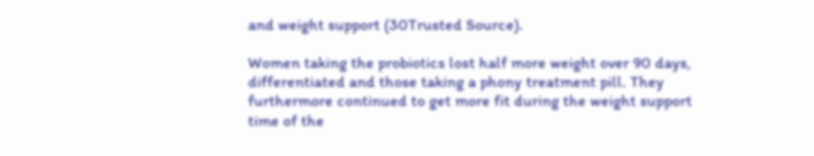and weight support (30Trusted Source).

Women taking the probiotics lost half more weight over 90 days, differentiated and those taking a phony treatment pill. They furthermore continued to get more fit during the weight support time of the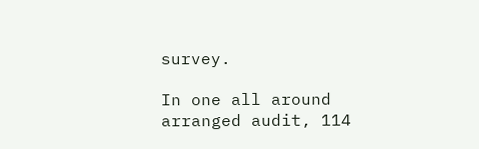survey.

In one all around arranged audit, 114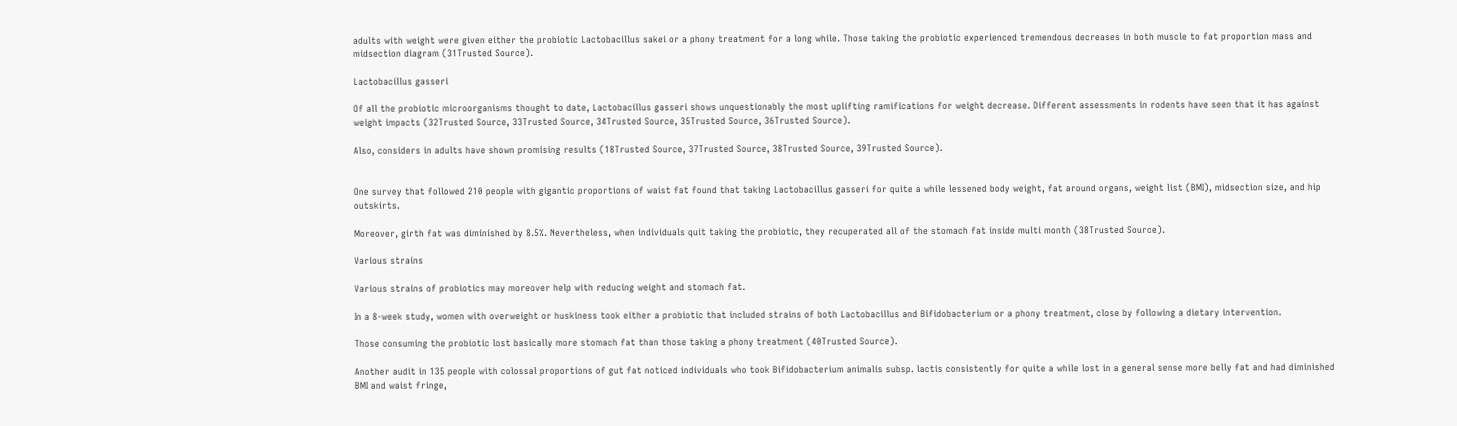adults with weight were given either the probiotic Lactobacillus sakei or a phony treatment for a long while. Those taking the probiotic experienced tremendous decreases in both muscle to fat proportion mass and midsection diagram (31Trusted Source).

Lactobacillus gasseri

Of all the probiotic microorganisms thought to date, Lactobacillus gasseri shows unquestionably the most uplifting ramifications for weight decrease. Different assessments in rodents have seen that it has against weight impacts (32Trusted Source, 33Trusted Source, 34Trusted Source, 35Trusted Source, 36Trusted Source).

Also, considers in adults have shown promising results (18Trusted Source, 37Trusted Source, 38Trusted Source, 39Trusted Source).


One survey that followed 210 people with gigantic proportions of waist fat found that taking Lactobacillus gasseri for quite a while lessened body weight, fat around organs, weight list (BMI), midsection size, and hip outskirts.

Moreover, girth fat was diminished by 8.5%. Nevertheless, when individuals quit taking the probiotic, they recuperated all of the stomach fat inside multi month (38Trusted Source).

Various strains

Various strains of probiotics may moreover help with reducing weight and stomach fat.

In a 8-week study, women with overweight or huskiness took either a probiotic that included strains of both Lactobacillus and Bifidobacterium or a phony treatment, close by following a dietary intervention.

Those consuming the probiotic lost basically more stomach fat than those taking a phony treatment (40Trusted Source).

Another audit in 135 people with colossal proportions of gut fat noticed individuals who took Bifidobacterium animalis subsp. lactis consistently for quite a while lost in a general sense more belly fat and had diminished BMI and waist fringe,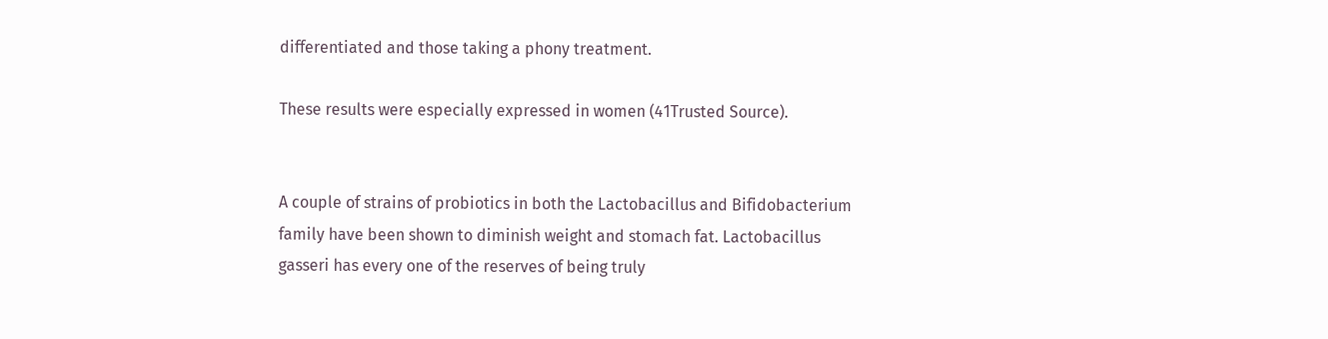differentiated and those taking a phony treatment.

These results were especially expressed in women (41Trusted Source).


A couple of strains of probiotics in both the Lactobacillus and Bifidobacterium family have been shown to diminish weight and stomach fat. Lactobacillus gasseri has every one of the reserves of being truly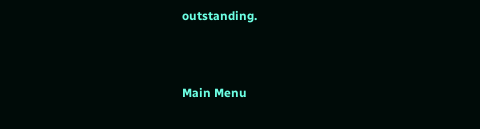outstanding.


Main Menu